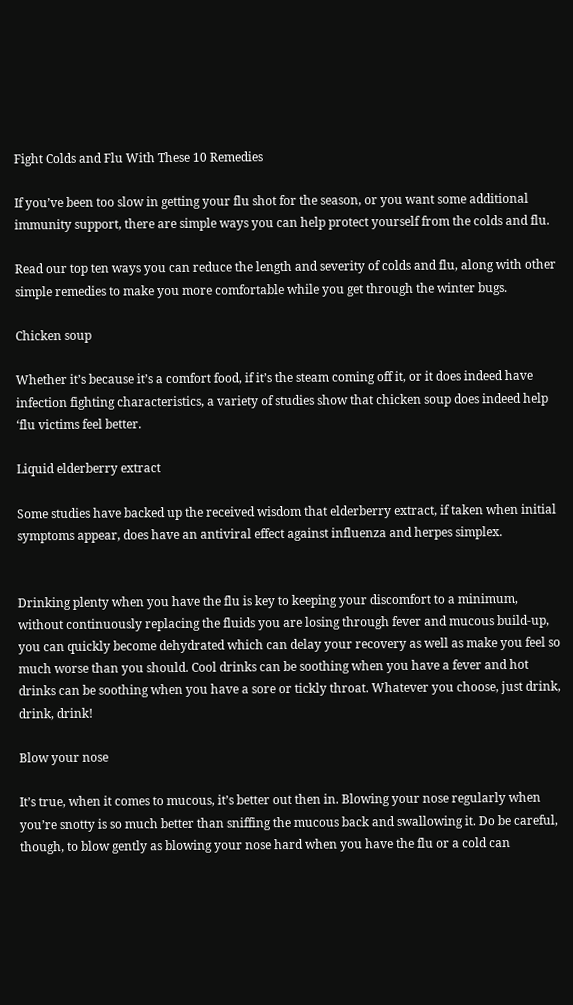Fight Colds and Flu With These 10 Remedies

If you’ve been too slow in getting your flu shot for the season, or you want some additional immunity support, there are simple ways you can help protect yourself from the colds and flu.

Read our top ten ways you can reduce the length and severity of colds and flu, along with other simple remedies to make you more comfortable while you get through the winter bugs.

Chicken soup

Whether it’s because it’s a comfort food, if it’s the steam coming off it, or it does indeed have infection fighting characteristics, a variety of studies show that chicken soup does indeed help ‘flu victims feel better.

Liquid elderberry extract

Some studies have backed up the received wisdom that elderberry extract, if taken when initial symptoms appear, does have an antiviral effect against influenza and herpes simplex.


Drinking plenty when you have the flu is key to keeping your discomfort to a minimum, without continuously replacing the fluids you are losing through fever and mucous build-up, you can quickly become dehydrated which can delay your recovery as well as make you feel so much worse than you should. Cool drinks can be soothing when you have a fever and hot drinks can be soothing when you have a sore or tickly throat. Whatever you choose, just drink, drink, drink!

Blow your nose

It’s true, when it comes to mucous, it’s better out then in. Blowing your nose regularly when you’re snotty is so much better than sniffing the mucous back and swallowing it. Do be careful, though, to blow gently as blowing your nose hard when you have the flu or a cold can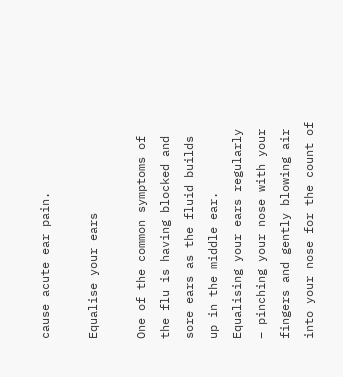cause acute ear pain.

Equalise your ears

One of the common symptoms of the flu is having blocked and sore ears as the fluid builds up in the middle ear. Equalising your ears regularly – pinching your nose with your fingers and gently blowing air into your nose for the count of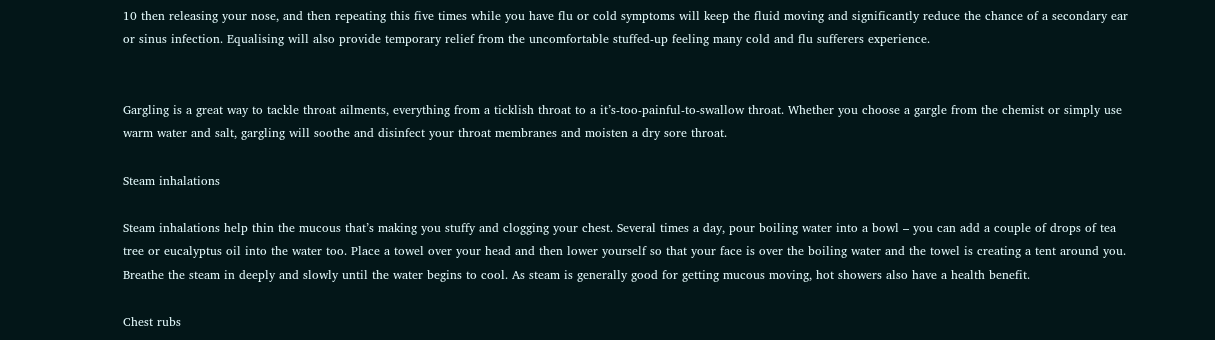10 then releasing your nose, and then repeating this five times while you have flu or cold symptoms will keep the fluid moving and significantly reduce the chance of a secondary ear or sinus infection. Equalising will also provide temporary relief from the uncomfortable stuffed-up feeling many cold and flu sufferers experience.


Gargling is a great way to tackle throat ailments, everything from a ticklish throat to a it’s-too-painful-to-swallow throat. Whether you choose a gargle from the chemist or simply use warm water and salt, gargling will soothe and disinfect your throat membranes and moisten a dry sore throat.

Steam inhalations

Steam inhalations help thin the mucous that’s making you stuffy and clogging your chest. Several times a day, pour boiling water into a bowl – you can add a couple of drops of tea tree or eucalyptus oil into the water too. Place a towel over your head and then lower yourself so that your face is over the boiling water and the towel is creating a tent around you. Breathe the steam in deeply and slowly until the water begins to cool. As steam is generally good for getting mucous moving, hot showers also have a health benefit.

Chest rubs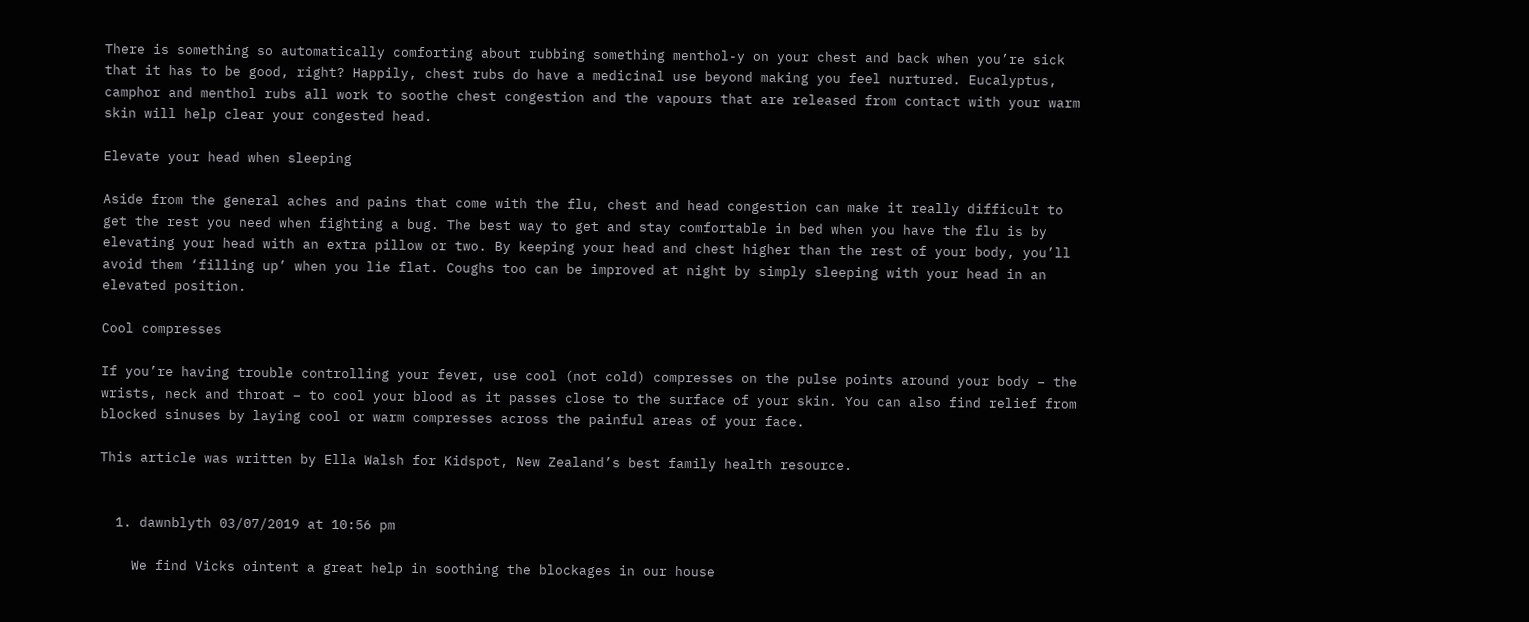There is something so automatically comforting about rubbing something menthol-y on your chest and back when you’re sick that it has to be good, right? Happily, chest rubs do have a medicinal use beyond making you feel nurtured. Eucalyptus, camphor and menthol rubs all work to soothe chest congestion and the vapours that are released from contact with your warm skin will help clear your congested head.

Elevate your head when sleeping

Aside from the general aches and pains that come with the flu, chest and head congestion can make it really difficult to get the rest you need when fighting a bug. The best way to get and stay comfortable in bed when you have the flu is by elevating your head with an extra pillow or two. By keeping your head and chest higher than the rest of your body, you’ll avoid them ‘filling up’ when you lie flat. Coughs too can be improved at night by simply sleeping with your head in an elevated position.

Cool compresses

If you’re having trouble controlling your fever, use cool (not cold) compresses on the pulse points around your body – the wrists, neck and throat – to cool your blood as it passes close to the surface of your skin. You can also find relief from blocked sinuses by laying cool or warm compresses across the painful areas of your face.

This article was written by Ella Walsh for Kidspot, New Zealand’s best family health resource.


  1. dawnblyth 03/07/2019 at 10:56 pm

    We find Vicks ointent a great help in soothing the blockages in our house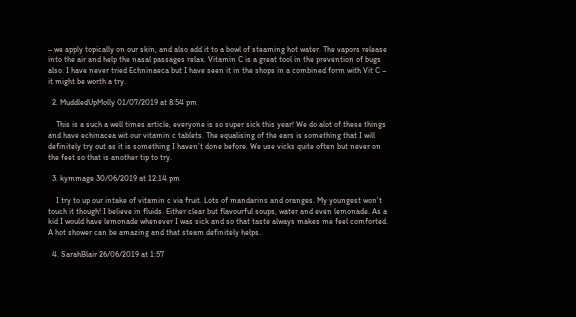– we apply topically on our skin, and also add it to a bowl of steaming hot water. The vapors release into the air and help the nasal passages relax. Vitamin C is a great tool in the prevention of bugs also. I have never tried Echninaeca but I have seen it in the shops in a combined form with Vit C – it might be worth a try.

  2. MuddledUpMolly 01/07/2019 at 8:54 pm

    This is a such a well times article, everyone is so super sick this year! We do alot of these things and have echinacea wit our vitamin c tablets. The equalising of the ears is something that I will definitely try out as it is something I haven’t done before. We use vicks quite often but never on the feet so that is another tip to try.

  3. kymmage 30/06/2019 at 12:14 pm

    I try to up our intake of vitamin c via fruit. Lots of mandarins and oranges. My youngest won’t touch it though! I believe in fluids. Either clear but flavourful soups, water and even lemonade. As a kid I would have lemonade whenever I was sick and so that taste always makes me feel comforted. A hot shower can be amazing and that steam definitely helps.

  4. SarahBlair 26/06/2019 at 1:57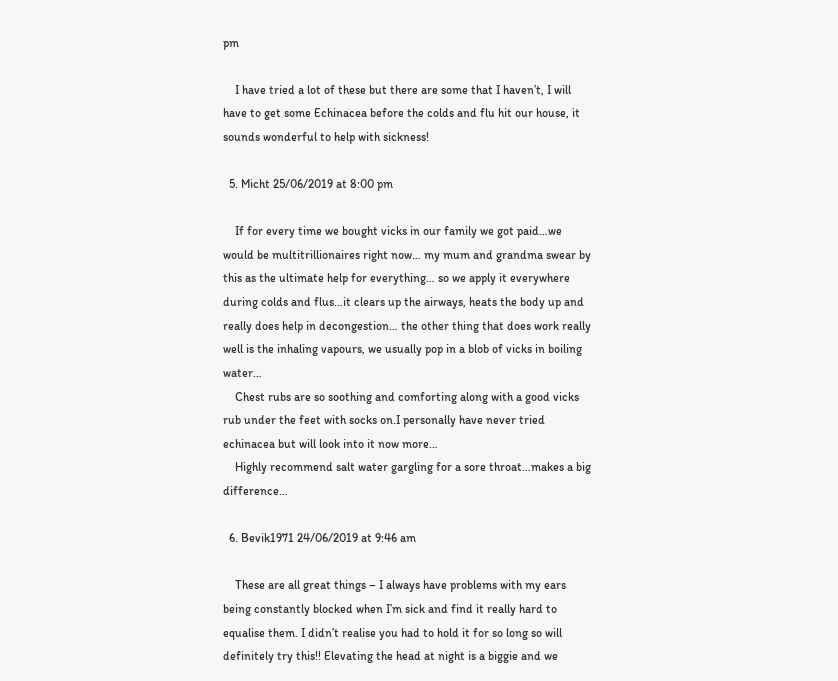pm

    I have tried a lot of these but there are some that I haven’t, I will have to get some Echinacea before the colds and flu hit our house, it sounds wonderful to help with sickness!

  5. Micht 25/06/2019 at 8:00 pm

    If for every time we bought vicks in our family we got paid…we would be multitrillionaires right now… my mum and grandma swear by this as the ultimate help for everything… so we apply it everywhere during colds and flus…it clears up the airways, heats the body up and really does help in decongestion… the other thing that does work really well is the inhaling vapours, we usually pop in a blob of vicks in boiling water…
    Chest rubs are so soothing and comforting along with a good vicks rub under the feet with socks on.I personally have never tried echinacea but will look into it now more…
    Highly recommend salt water gargling for a sore throat…makes a big difference…

  6. Bevik1971 24/06/2019 at 9:46 am

    These are all great things – I always have problems with my ears being constantly blocked when I’m sick and find it really hard to equalise them. I didn’t realise you had to hold it for so long so will definitely try this!! Elevating the head at night is a biggie and we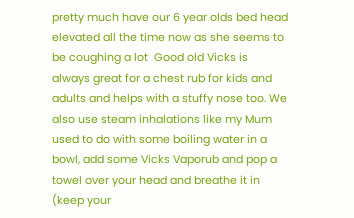pretty much have our 6 year olds bed head elevated all the time now as she seems to be coughing a lot  Good old Vicks is always great for a chest rub for kids and adults and helps with a stuffy nose too. We also use steam inhalations like my Mum used to do with some boiling water in a bowl, add some Vicks Vaporub and pop a towel over your head and breathe it in (keep your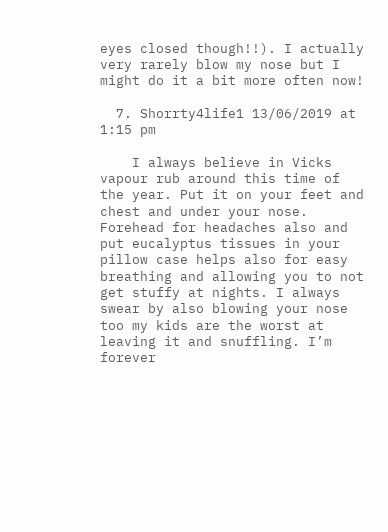eyes closed though!!). I actually very rarely blow my nose but I might do it a bit more often now!

  7. Shorrty4life1 13/06/2019 at 1:15 pm

    I always believe in Vicks vapour rub around this time of the year. Put it on your feet and chest and under your nose. Forehead for headaches also and put eucalyptus tissues in your pillow case helps also for easy breathing and allowing you to not get stuffy at nights. I always swear by also blowing your nose too my kids are the worst at leaving it and snuffling. I’m forever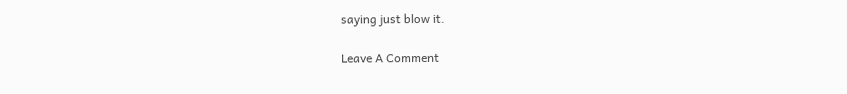saying just blow it.

Leave A Comment